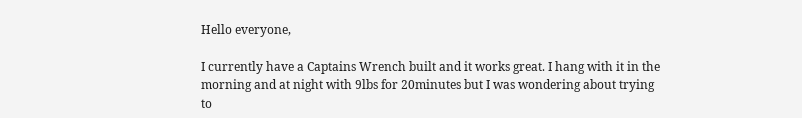Hello everyone,

I currently have a Captains Wrench built and it works great. I hang with it in the morning and at night with 9lbs for 20minutes but I was wondering about trying to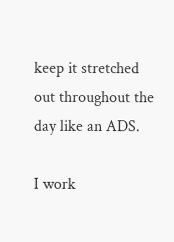keep it stretched out throughout the day like an ADS.

I work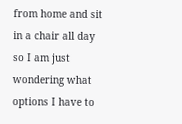from home and sit in a chair all day so I am just wondering what options I have to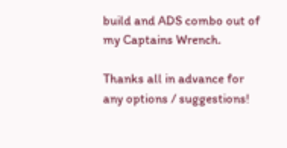build and ADS combo out of my Captains Wrench.

Thanks all in advance for any options / suggestions!